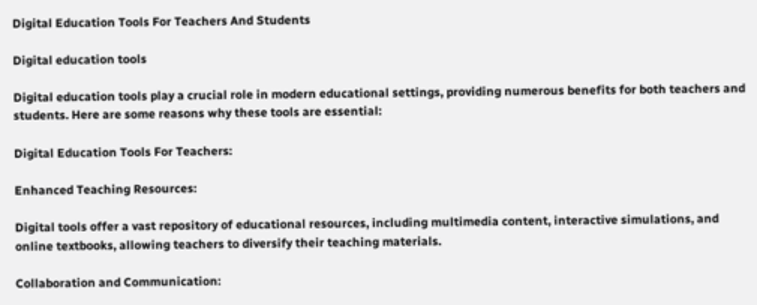Digital Education Tools For Teachers And Students

Digital education tools

Digital education tools play a crucial role in modern educational settings, providing numerous benefits for both teachers and students. Here are some reasons why these tools are essential:

Digital Education Tools For Teachers:

Enhanced Teaching Resources:

Digital tools offer a vast repository of educational resources, including multimedia content, interactive simulations, and online textbooks, allowing teachers to diversify their teaching materials.

Collaboration and Communication: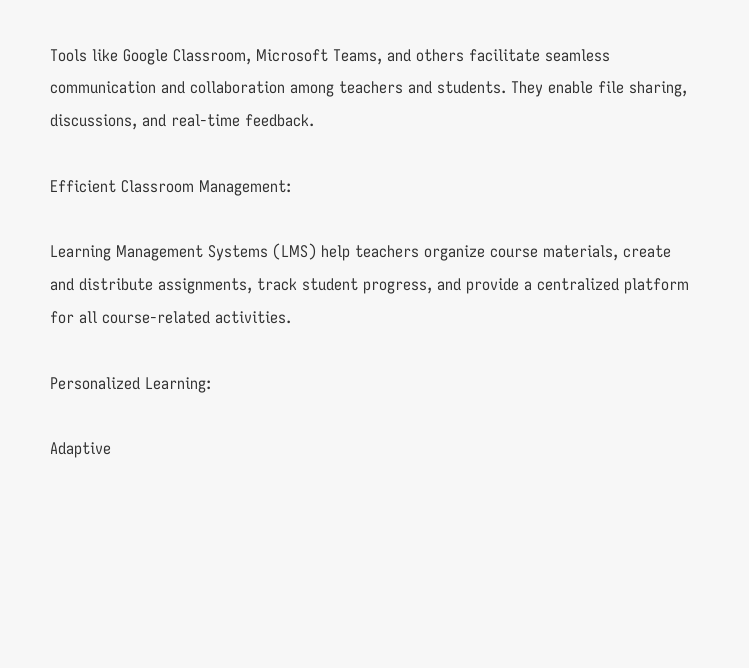Tools like Google Classroom, Microsoft Teams, and others facilitate seamless communication and collaboration among teachers and students. They enable file sharing, discussions, and real-time feedback.

Efficient Classroom Management:

Learning Management Systems (LMS) help teachers organize course materials, create and distribute assignments, track student progress, and provide a centralized platform for all course-related activities.

Personalized Learning:

Adaptive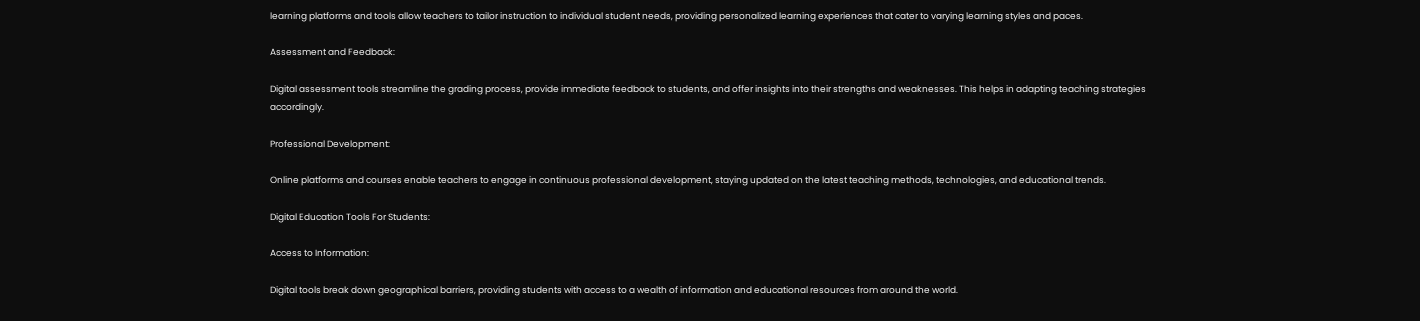learning platforms and tools allow teachers to tailor instruction to individual student needs, providing personalized learning experiences that cater to varying learning styles and paces.

Assessment and Feedback:

Digital assessment tools streamline the grading process, provide immediate feedback to students, and offer insights into their strengths and weaknesses. This helps in adapting teaching strategies accordingly.

Professional Development:

Online platforms and courses enable teachers to engage in continuous professional development, staying updated on the latest teaching methods, technologies, and educational trends.

Digital Education Tools For Students:

Access to Information:

Digital tools break down geographical barriers, providing students with access to a wealth of information and educational resources from around the world.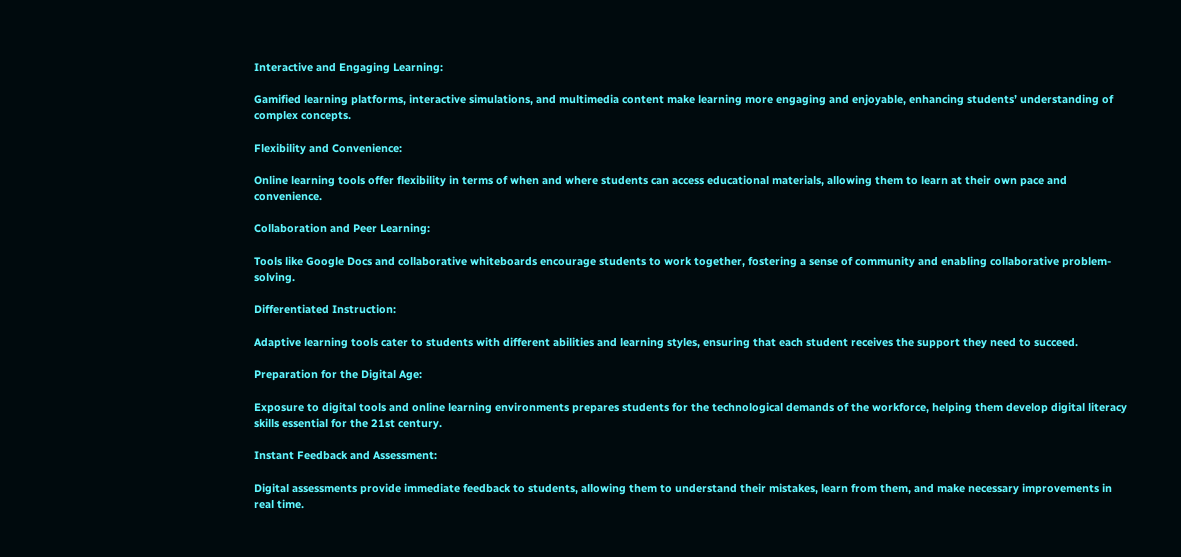Interactive and Engaging Learning:

Gamified learning platforms, interactive simulations, and multimedia content make learning more engaging and enjoyable, enhancing students’ understanding of complex concepts.

Flexibility and Convenience:

Online learning tools offer flexibility in terms of when and where students can access educational materials, allowing them to learn at their own pace and convenience.

Collaboration and Peer Learning:

Tools like Google Docs and collaborative whiteboards encourage students to work together, fostering a sense of community and enabling collaborative problem-solving.

Differentiated Instruction:

Adaptive learning tools cater to students with different abilities and learning styles, ensuring that each student receives the support they need to succeed.

Preparation for the Digital Age:

Exposure to digital tools and online learning environments prepares students for the technological demands of the workforce, helping them develop digital literacy skills essential for the 21st century.

Instant Feedback and Assessment:

Digital assessments provide immediate feedback to students, allowing them to understand their mistakes, learn from them, and make necessary improvements in real time.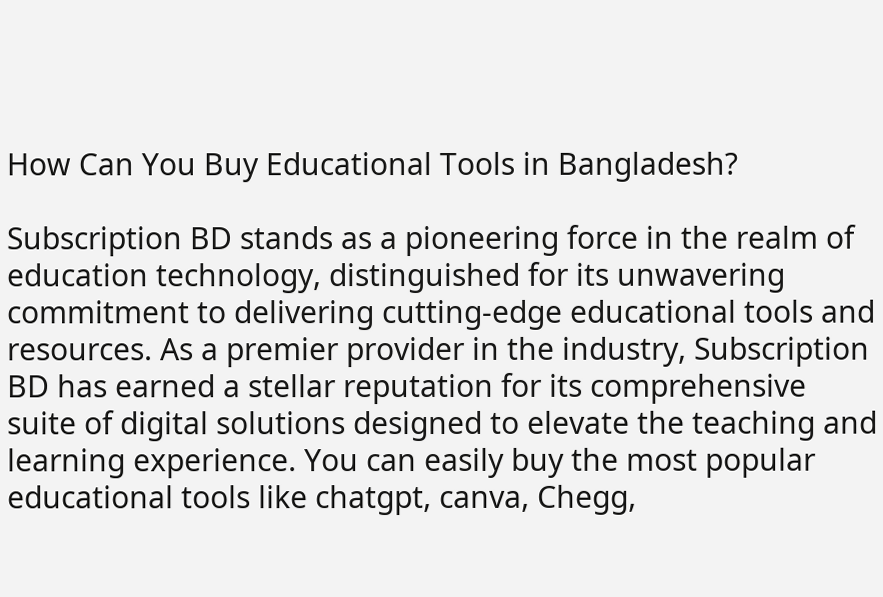How Can You Buy Educational Tools in Bangladesh?

Subscription BD stands as a pioneering force in the realm of education technology, distinguished for its unwavering commitment to delivering cutting-edge educational tools and resources. As a premier provider in the industry, Subscription BD has earned a stellar reputation for its comprehensive suite of digital solutions designed to elevate the teaching and learning experience. You can easily buy the most popular educational tools like chatgpt, canva, Chegg,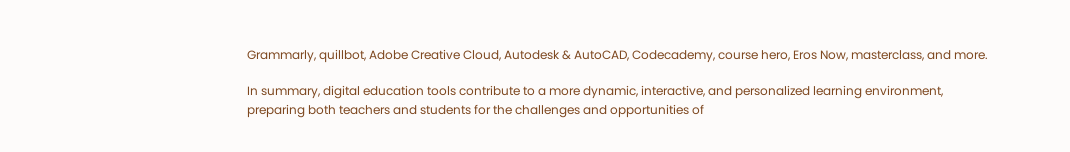Grammarly, quillbot, Adobe Creative Cloud, Autodesk & AutoCAD, Codecademy, course hero, Eros Now, masterclass, and more.

In summary, digital education tools contribute to a more dynamic, interactive, and personalized learning environment, preparing both teachers and students for the challenges and opportunities of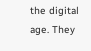the digital age. They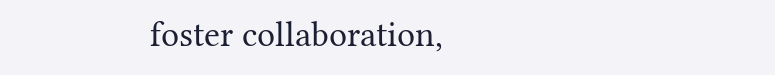foster collaboration,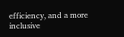efficiency, and a more inclusive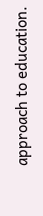approach to education.